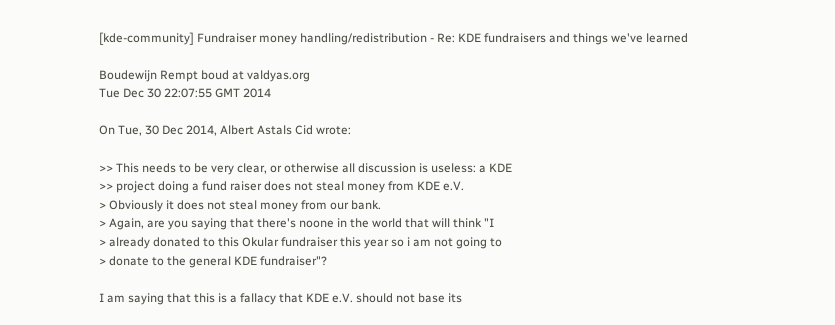[kde-community] Fundraiser money handling/redistribution - Re: KDE fundraisers and things we've learned

Boudewijn Rempt boud at valdyas.org
Tue Dec 30 22:07:55 GMT 2014

On Tue, 30 Dec 2014, Albert Astals Cid wrote:

>> This needs to be very clear, or otherwise all discussion is useless: a KDE
>> project doing a fund raiser does not steal money from KDE e.V.
> Obviously it does not steal money from our bank.
> Again, are you saying that there's noone in the world that will think "I
> already donated to this Okular fundraiser this year so i am not going to
> donate to the general KDE fundraiser"?

I am saying that this is a fallacy that KDE e.V. should not base its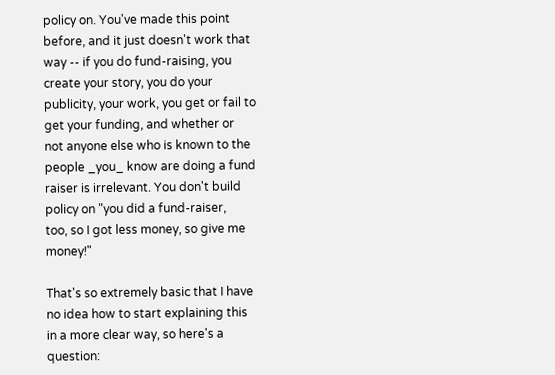policy on. You've made this point before, and it just doesn't work that
way -- if you do fund-raising, you create your story, you do your
publicity, your work, you get or fail to get your funding, and whether or
not anyone else who is known to the people _you_ know are doing a fund
raiser is irrelevant. You don't build policy on "you did a fund-raiser,
too, so I got less money, so give me money!"

That's so extremely basic that I have no idea how to start explaining this
in a more clear way, so here's a question: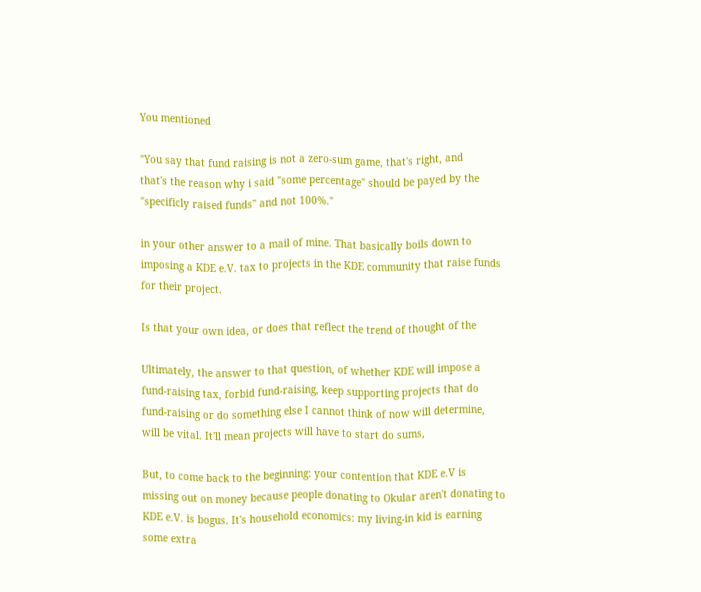You mentioned

"You say that fund raising is not a zero-sum game, that's right, and
that's the reason why i said "some percentage" should be payed by the
"specificly raised funds" and not 100%."

in your other answer to a mail of mine. That basically boils down to
imposing a KDE e.V. tax to projects in the KDE community that raise funds
for their project.

Is that your own idea, or does that reflect the trend of thought of the

Ultimately, the answer to that question, of whether KDE will impose a
fund-raising tax, forbid fund-raising, keep supporting projects that do
fund-raising or do something else I cannot think of now will determine,
will be vital. It'll mean projects will have to start do sums,

But, to come back to the beginning: your contention that KDE e.V is
missing out on money because people donating to Okular aren't donating to
KDE e.V. is bogus. It's household economics: my living-in kid is earning
some extra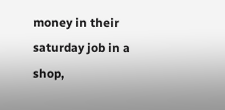money in their saturday job in a shop,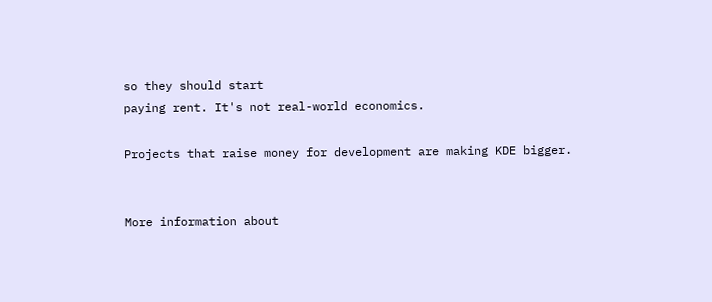so they should start
paying rent. It's not real-world economics.

Projects that raise money for development are making KDE bigger.


More information about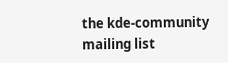the kde-community mailing list